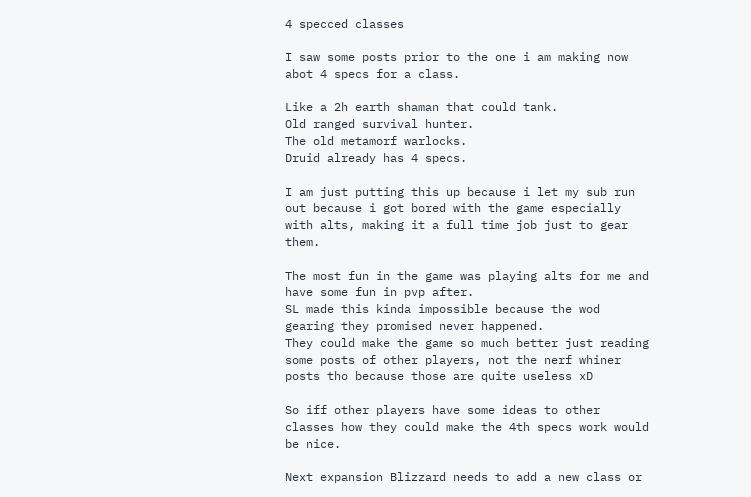4 specced classes

I saw some posts prior to the one i am making now abot 4 specs for a class.

Like a 2h earth shaman that could tank.
Old ranged survival hunter.
The old metamorf warlocks.
Druid already has 4 specs.

I am just putting this up because i let my sub run out because i got bored with the game especially with alts, making it a full time job just to gear them.

The most fun in the game was playing alts for me and have some fun in pvp after.
SL made this kinda impossible because the wod gearing they promised never happened.
They could make the game so much better just reading some posts of other players, not the nerf whiner posts tho because those are quite useless xD

So iff other players have some ideas to other classes how they could make the 4th specs work would be nice.

Next expansion Blizzard needs to add a new class or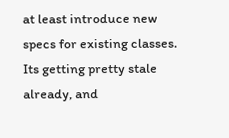at least introduce new specs for existing classes. Its getting pretty stale already, and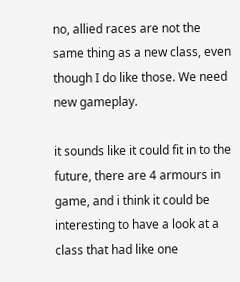no, allied races are not the same thing as a new class, even though I do like those. We need new gameplay.

it sounds like it could fit in to the future, there are 4 armours in game, and i think it could be interesting to have a look at a class that had like one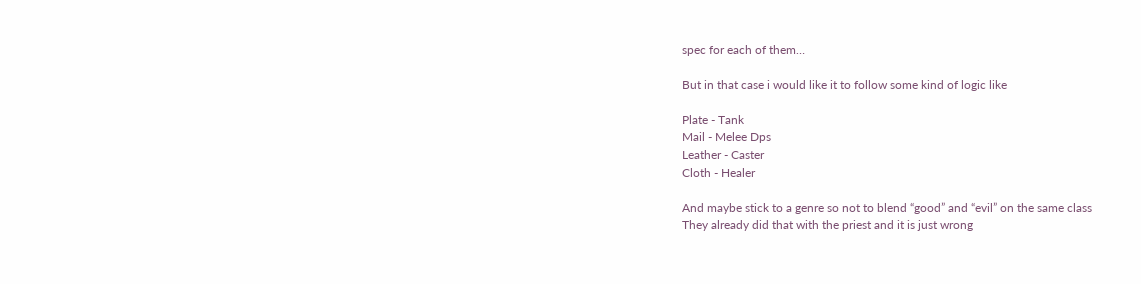spec for each of them…

But in that case i would like it to follow some kind of logic like

Plate - Tank
Mail - Melee Dps
Leather - Caster
Cloth - Healer

And maybe stick to a genre so not to blend “good” and “evil” on the same class
They already did that with the priest and it is just wrong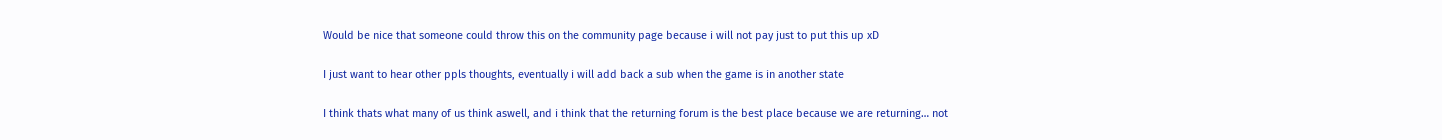Would be nice that someone could throw this on the community page because i will not pay just to put this up xD

I just want to hear other ppls thoughts, eventually i will add back a sub when the game is in another state

I think thats what many of us think aswell, and i think that the returning forum is the best place because we are returning… not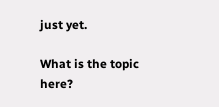just yet.

What is the topic here?